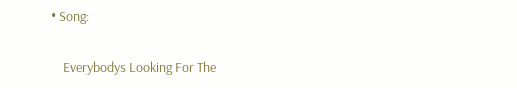• Song:

    Everybodys Looking For The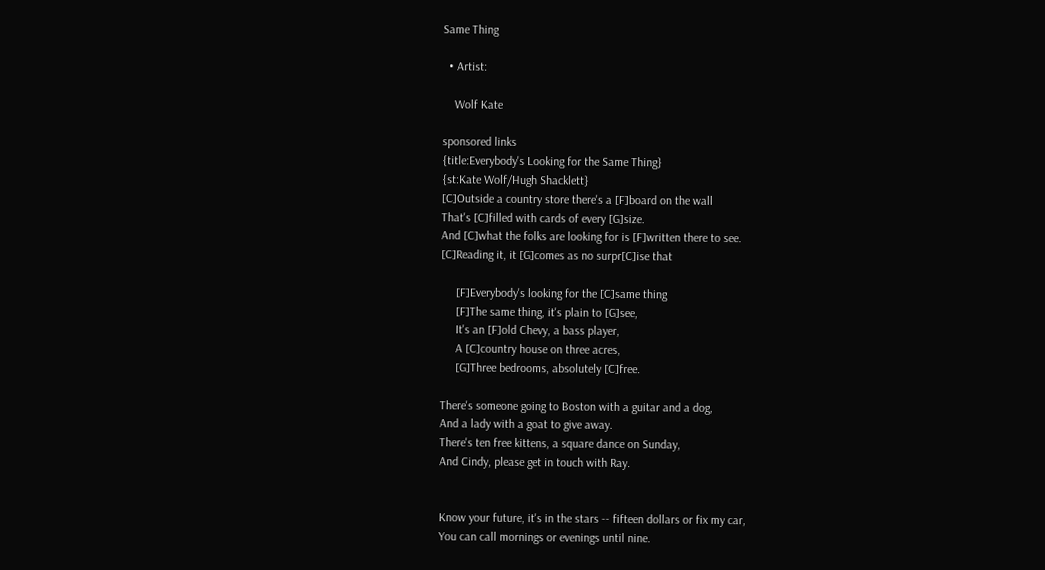Same Thing

  • Artist:

    Wolf Kate

sponsored links
{title:Everybody's Looking for the Same Thing}
{st:Kate Wolf/Hugh Shacklett}
[C]Outside a country store there's a [F]board on the wall
That's [C]filled with cards of every [G]size.
And [C]what the folks are looking for is [F]written there to see.
[C]Reading it, it [G]comes as no surpr[C]ise that

     [F]Everybody's looking for the [C]same thing
     [F]The same thing, it's plain to [G]see,
     It's an [F]old Chevy, a bass player,
     A [C]country house on three acres,
     [G]Three bedrooms, absolutely [C]free.

There's someone going to Boston with a guitar and a dog,
And a lady with a goat to give away.
There's ten free kittens, a square dance on Sunday,
And Cindy, please get in touch with Ray.


Know your future, it's in the stars -- fifteen dollars or fix my car,
You can call mornings or evenings until nine.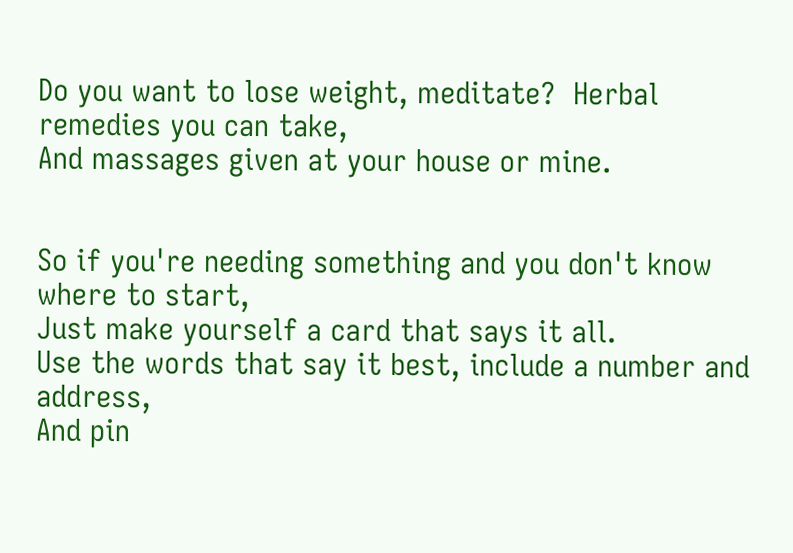Do you want to lose weight, meditate?  Herbal remedies you can take,
And massages given at your house or mine.


So if you're needing something and you don't know where to start,
Just make yourself a card that says it all.
Use the words that say it best, include a number and address,
And pin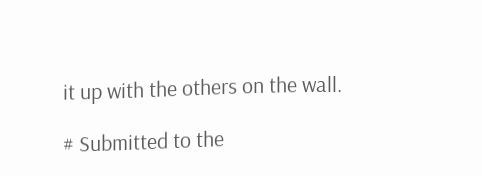it up with the others on the wall.

# Submitted to the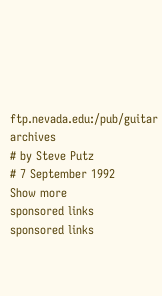ftp.nevada.edu:/pub/guitar archives
# by Steve Putz
# 7 September 1992
Show more
sponsored links
sponsored links